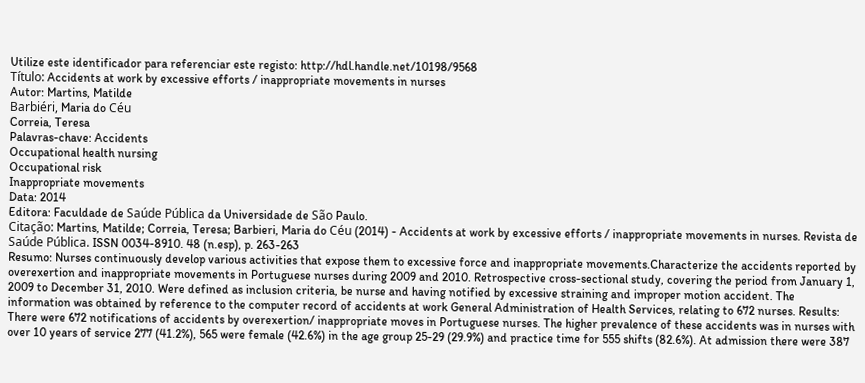Utilize este identificador para referenciar este registo: http://hdl.handle.net/10198/9568
Título: Accidents at work by excessive efforts / inappropriate movements in nurses
Autor: Martins, Matilde
Barbiéri, Maria do Céu
Correia, Teresa
Palavras-chave: Accidents
Occupational health nursing
Occupational risk
Inappropriate movements
Data: 2014
Editora: Faculdade de Saúde Pública da Universidade de São Paulo.
Citação: Martins, Matilde; Correia, Teresa; Barbieri, Maria do Céu (2014) - Accidents at work by excessive efforts / inappropriate movements in nurses. Revista de Saúde Pública. ISSN 0034-8910. 48 (n.esp), p. 263-263
Resumo: Nurses continuously develop various activities that expose them to excessive force and inappropriate movements.Characterize the accidents reported by overexertion and inappropriate movements in Portuguese nurses during 2009 and 2010. Retrospective cross-sectional study, covering the period from January 1, 2009 to December 31, 2010. Were defined as inclusion criteria, be nurse and having notified by excessive straining and improper motion accident. The information was obtained by reference to the computer record of accidents at work General Administration of Health Services, relating to 672 nurses. Results: There were 672 notifications of accidents by overexertion/ inappropriate moves in Portuguese nurses. The higher prevalence of these accidents was in nurses with over 10 years of service 277 (41.2%), 565 were female (42.6%) in the age group 25-29 (29.9%) and practice time for 555 shifts (82.6%). At admission there were 387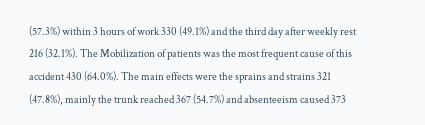(57.3%) within 3 hours of work 330 (49.1%) and the third day after weekly rest 216 (32.1%). The Mobilization of patients was the most frequent cause of this accident 430 (64.0%). The main effects were the sprains and strains 321 (47.8%), mainly the trunk reached 367 (54.7%) and absenteeism caused 373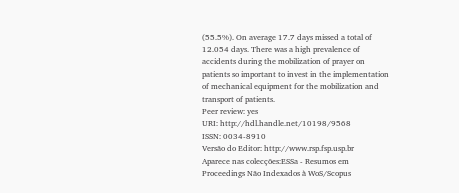(55.5%). On average 17.7 days missed a total of 12.054 days. There was a high prevalence of accidents during the mobilization of prayer on patients so important to invest in the implementation of mechanical equipment for the mobilization and transport of patients.
Peer review: yes
URI: http://hdl.handle.net/10198/9568
ISSN: 0034-8910
Versão do Editor: http://www.rsp.fsp.usp.br
Aparece nas colecções:ESSa - Resumos em Proceedings Não Indexados à WoS/Scopus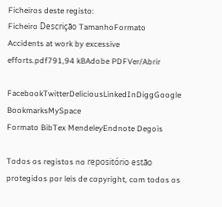Ficheiros deste registo:
Ficheiro Descrição TamanhoFormato
Accidents at work by excessive efforts.pdf791,94 kBAdobe PDFVer/Abrir

FacebookTwitterDeliciousLinkedInDiggGoogle BookmarksMySpace
Formato BibTex MendeleyEndnote Degois

Todos os registos no repositório estão protegidos por leis de copyright, com todos os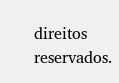direitos reservados.